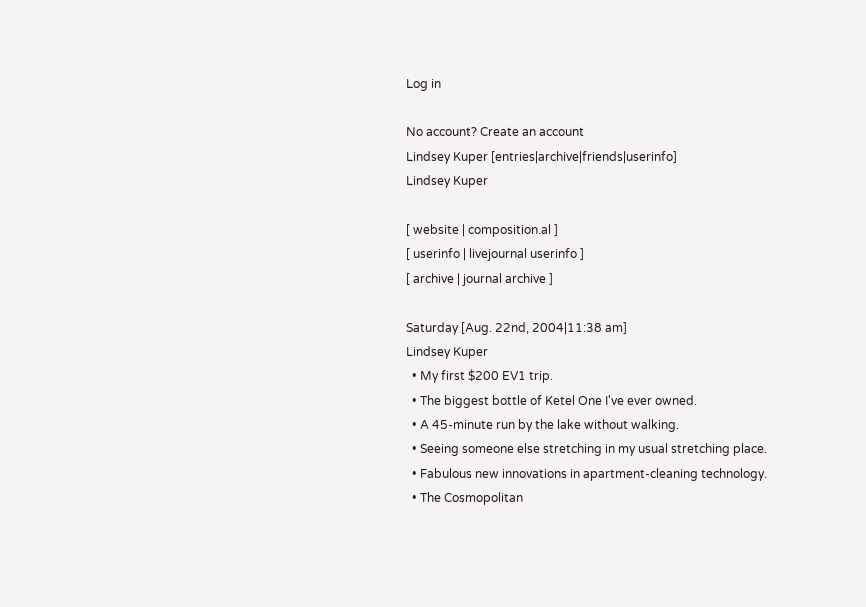Log in

No account? Create an account
Lindsey Kuper [entries|archive|friends|userinfo]
Lindsey Kuper

[ website | composition.al ]
[ userinfo | livejournal userinfo ]
[ archive | journal archive ]

Saturday [Aug. 22nd, 2004|11:38 am]
Lindsey Kuper
  • My first $200 EV1 trip.
  • The biggest bottle of Ketel One I've ever owned.
  • A 45-minute run by the lake without walking.
  • Seeing someone else stretching in my usual stretching place.
  • Fabulous new innovations in apartment-cleaning technology.
  • The Cosmopolitan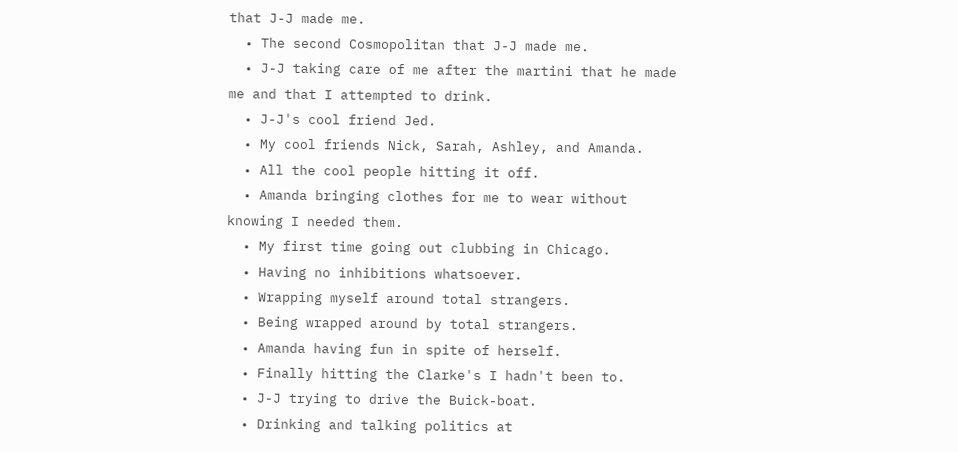that J-J made me.
  • The second Cosmopolitan that J-J made me.
  • J-J taking care of me after the martini that he made me and that I attempted to drink.
  • J-J's cool friend Jed.
  • My cool friends Nick, Sarah, Ashley, and Amanda.
  • All the cool people hitting it off.
  • Amanda bringing clothes for me to wear without knowing I needed them.
  • My first time going out clubbing in Chicago.
  • Having no inhibitions whatsoever.
  • Wrapping myself around total strangers.
  • Being wrapped around by total strangers.
  • Amanda having fun in spite of herself.
  • Finally hitting the Clarke's I hadn't been to.
  • J-J trying to drive the Buick-boat.
  • Drinking and talking politics at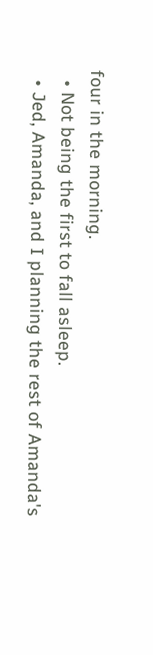four in the morning.
  • Not being the first to fall asleep.
  • Jed, Amanda, and I planning the rest of Amanda's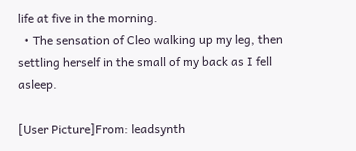life at five in the morning.
  • The sensation of Cleo walking up my leg, then settling herself in the small of my back as I fell asleep.

[User Picture]From: leadsynth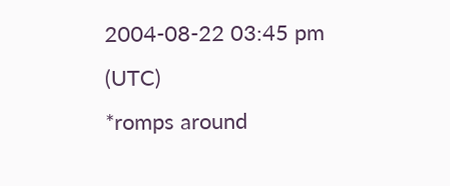2004-08-22 03:45 pm (UTC)
*romps around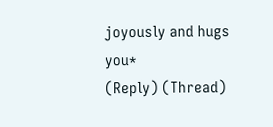joyously and hugs you*
(Reply) (Thread)